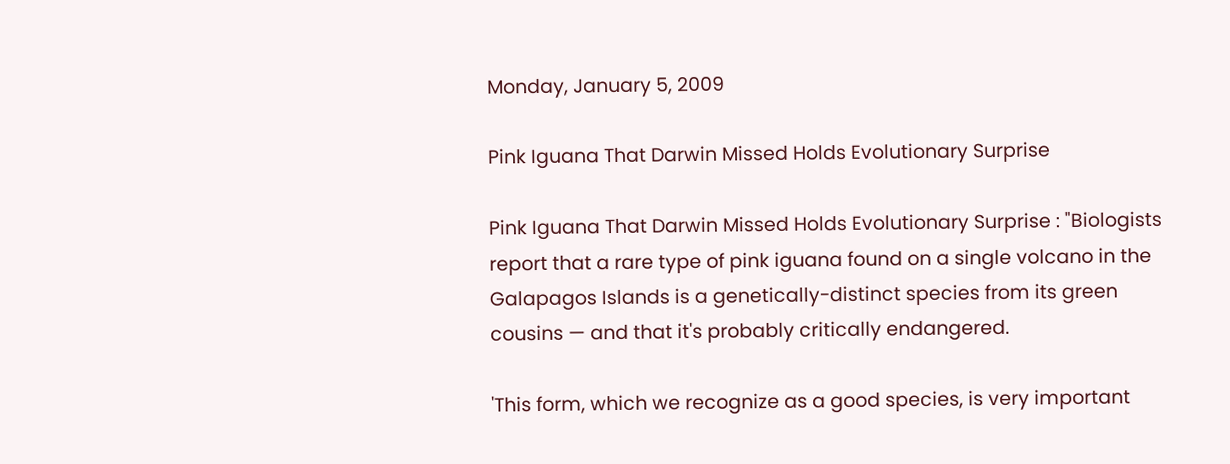Monday, January 5, 2009

Pink Iguana That Darwin Missed Holds Evolutionary Surprise

Pink Iguana That Darwin Missed Holds Evolutionary Surprise : "Biologists report that a rare type of pink iguana found on a single volcano in the Galapagos Islands is a genetically-distinct species from its green cousins — and that it's probably critically endangered.

'This form, which we recognize as a good species, is very important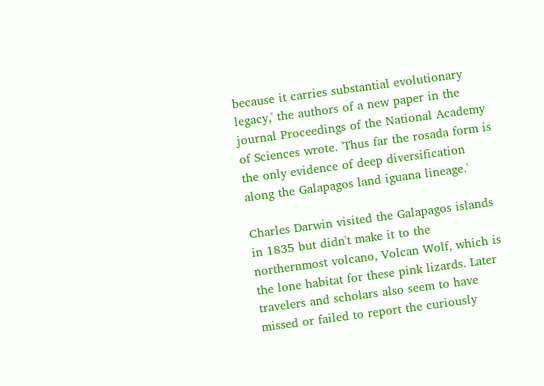because it carries substantial evolutionary legacy,' the authors of a new paper in the journal Proceedings of the National Academy of Sciences wrote. 'Thus far the rosada form is the only evidence of deep diversification along the Galapagos land iguana lineage.'

Charles Darwin visited the Galapagos islands in 1835 but didn't make it to the northernmost volcano, Volcan Wolf, which is the lone habitat for these pink lizards. Later travelers and scholars also seem to have missed or failed to report the curiously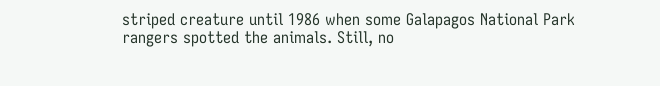striped creature until 1986 when some Galapagos National Park rangers spotted the animals. Still, no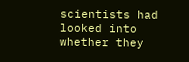scientists had looked into whether they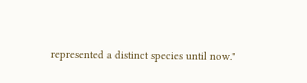represented a distinct species until now."